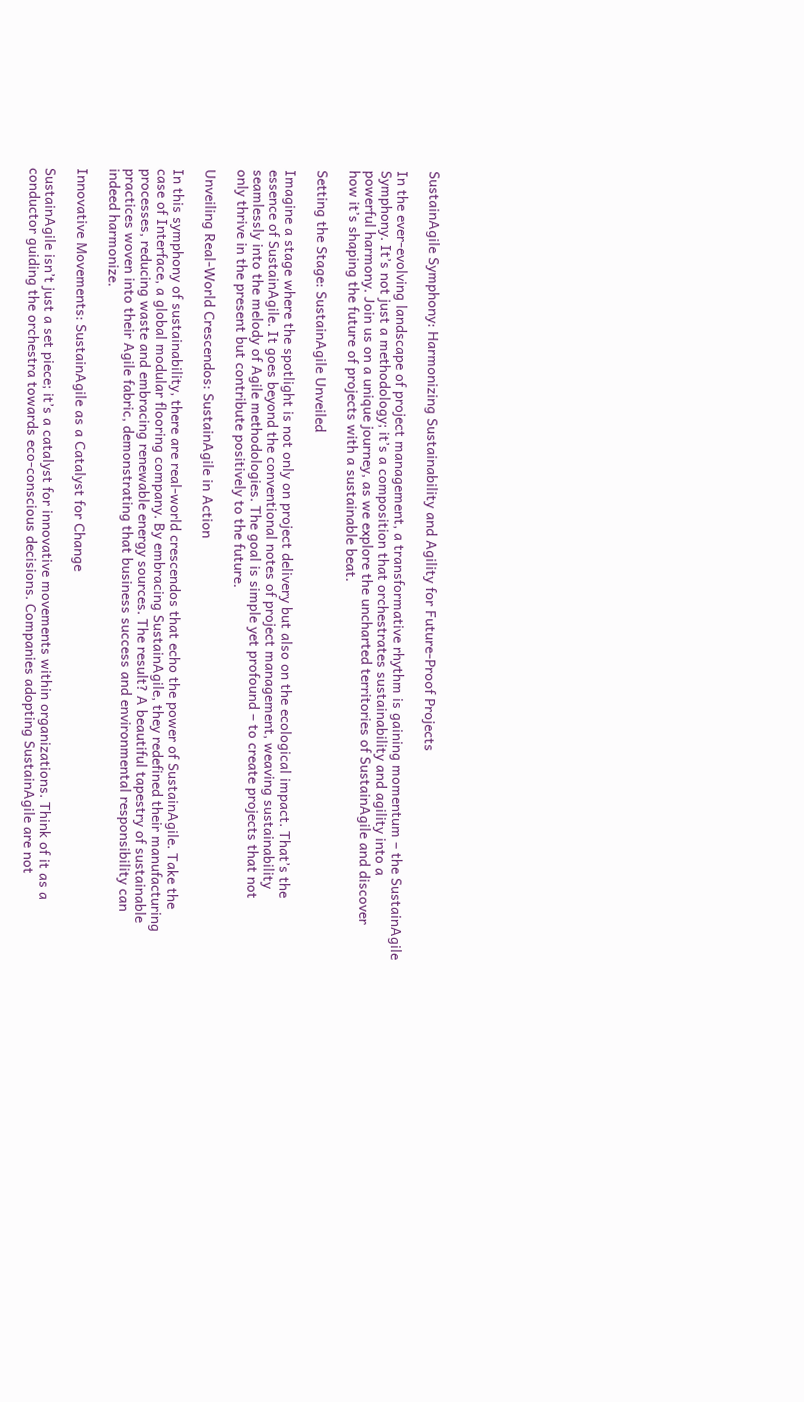SustainAgile Symphony: Harmonizing Sustainability and Agility for Future-Proof Projects

In the ever-evolving landscape of project management, a transformative rhythm is gaining momentum – the SustainAgile
Symphony. It’s not just a methodology; it’s a composition that orchestrates sustainability and agility into a
powerful harmony. Join us on a unique journey, as we explore the uncharted territories of SustainAgile and discover
how it’s shaping the future of projects with a sustainable beat.

Setting the Stage: SustainAgile Unveiled

Imagine a stage where the spotlight is not only on project delivery but also on the ecological impact. That’s the
essence of SustainAgile. It goes beyond the conventional notes of project management, weaving sustainability
seamlessly into the melody of Agile methodologies. The goal is simple yet profound – to create projects that not
only thrive in the present but contribute positively to the future.

Unveiling Real-World Crescendos: SustainAgile in Action

In this symphony of sustainability, there are real-world crescendos that echo the power of SustainAgile. Take the
case of Interface, a global modular flooring company. By embracing SustainAgile, they redefined their manufacturing
processes, reducing waste and embracing renewable energy sources. The result? A beautiful tapestry of sustainable
practices woven into their Agile fabric, demonstrating that business success and environmental responsibility can
indeed harmonize.

Innovative Movements: SustainAgile as a Catalyst for Change

SustainAgile isn’t just a set piece; it’s a catalyst for innovative movements within organizations. Think of it as a
conductor guiding the orchestra towards eco-conscious decisions. Companies adopting SustainAgile are not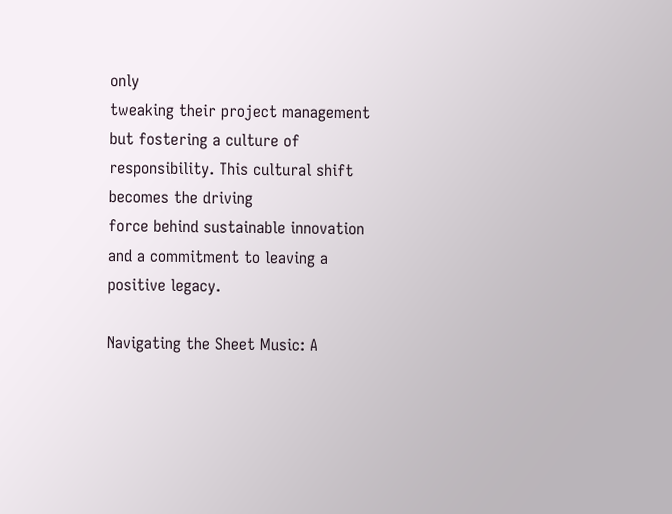only
tweaking their project management but fostering a culture of responsibility. This cultural shift becomes the driving
force behind sustainable innovation and a commitment to leaving a positive legacy.

Navigating the Sheet Music: A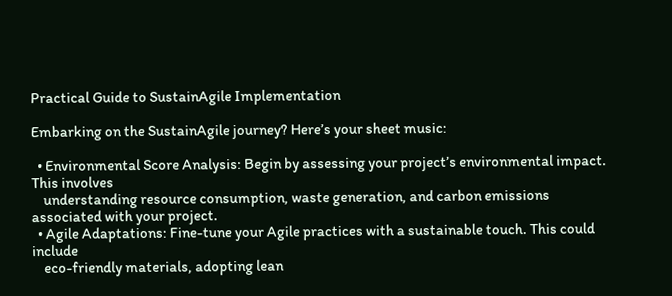Practical Guide to SustainAgile Implementation

Embarking on the SustainAgile journey? Here’s your sheet music:

  • Environmental Score Analysis: Begin by assessing your project’s environmental impact. This involves
    understanding resource consumption, waste generation, and carbon emissions associated with your project.
  • Agile Adaptations: Fine-tune your Agile practices with a sustainable touch. This could include
    eco-friendly materials, adopting lean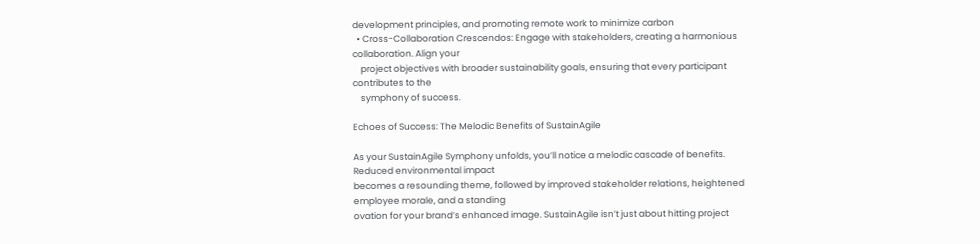development principles, and promoting remote work to minimize carbon
  • Cross-Collaboration Crescendos: Engage with stakeholders, creating a harmonious collaboration. Align your
    project objectives with broader sustainability goals, ensuring that every participant contributes to the
    symphony of success.

Echoes of Success: The Melodic Benefits of SustainAgile

As your SustainAgile Symphony unfolds, you’ll notice a melodic cascade of benefits. Reduced environmental impact
becomes a resounding theme, followed by improved stakeholder relations, heightened employee morale, and a standing
ovation for your brand’s enhanced image. SustainAgile isn’t just about hitting project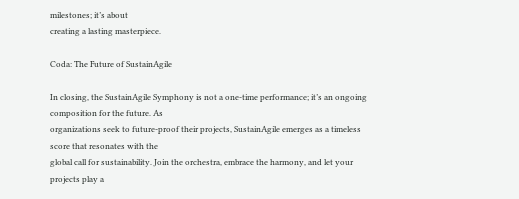milestones; it’s about
creating a lasting masterpiece.

Coda: The Future of SustainAgile

In closing, the SustainAgile Symphony is not a one-time performance; it’s an ongoing composition for the future. As
organizations seek to future-proof their projects, SustainAgile emerges as a timeless score that resonates with the
global call for sustainability. Join the orchestra, embrace the harmony, and let your projects play a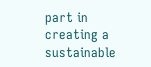part in
creating a sustainable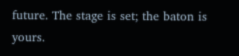future. The stage is set; the baton is yours.